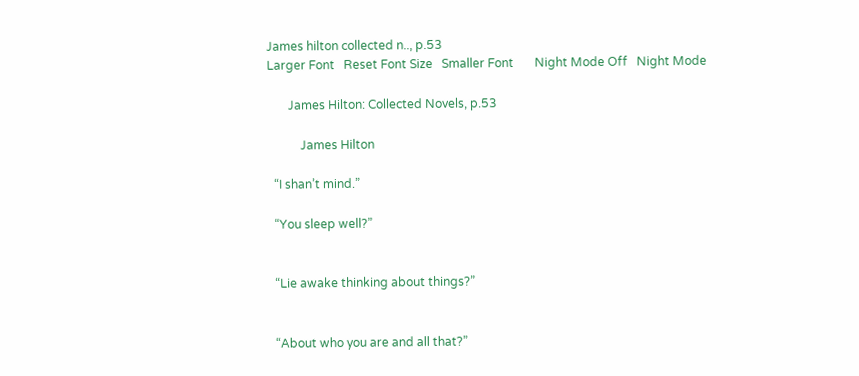James hilton collected n.., p.53
Larger Font   Reset Font Size   Smaller Font       Night Mode Off   Night Mode

       James Hilton: Collected Novels, p.53

           James Hilton

  “I shan’t mind.”

  “You sleep well?”


  “Lie awake thinking about things?”


  “About who you are and all that?”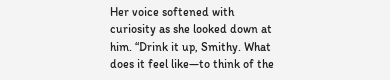Her voice softened with curiosity as she looked down at him. “Drink it up, Smithy. What does it feel like—to think of the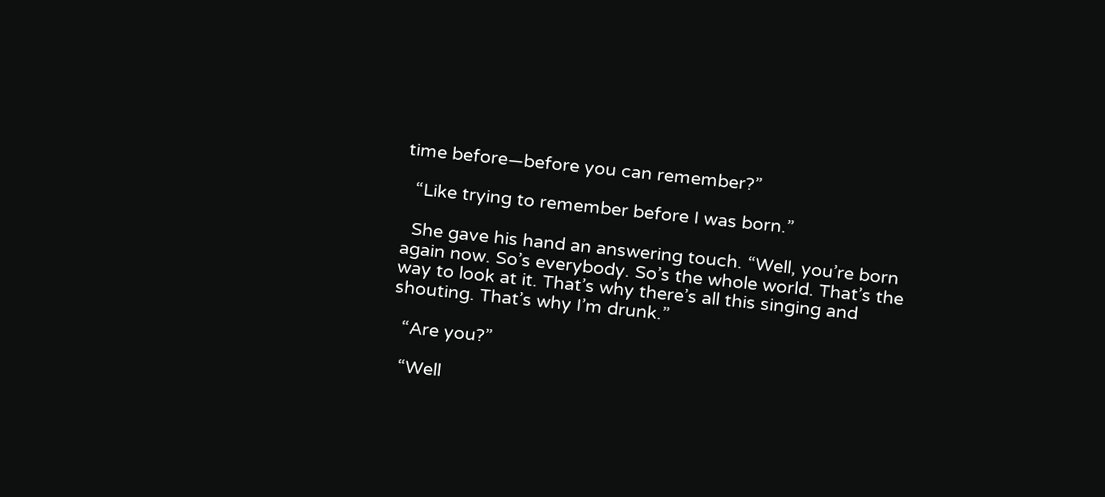time before—before you can remember?”

  “Like trying to remember before I was born.”

  She gave his hand an answering touch. “Well, you’re born again now. So’s everybody. So’s the whole world. That’s the way to look at it. That’s why there’s all this singing and shouting. That’s why I’m drunk.”

  “Are you?”

  “Well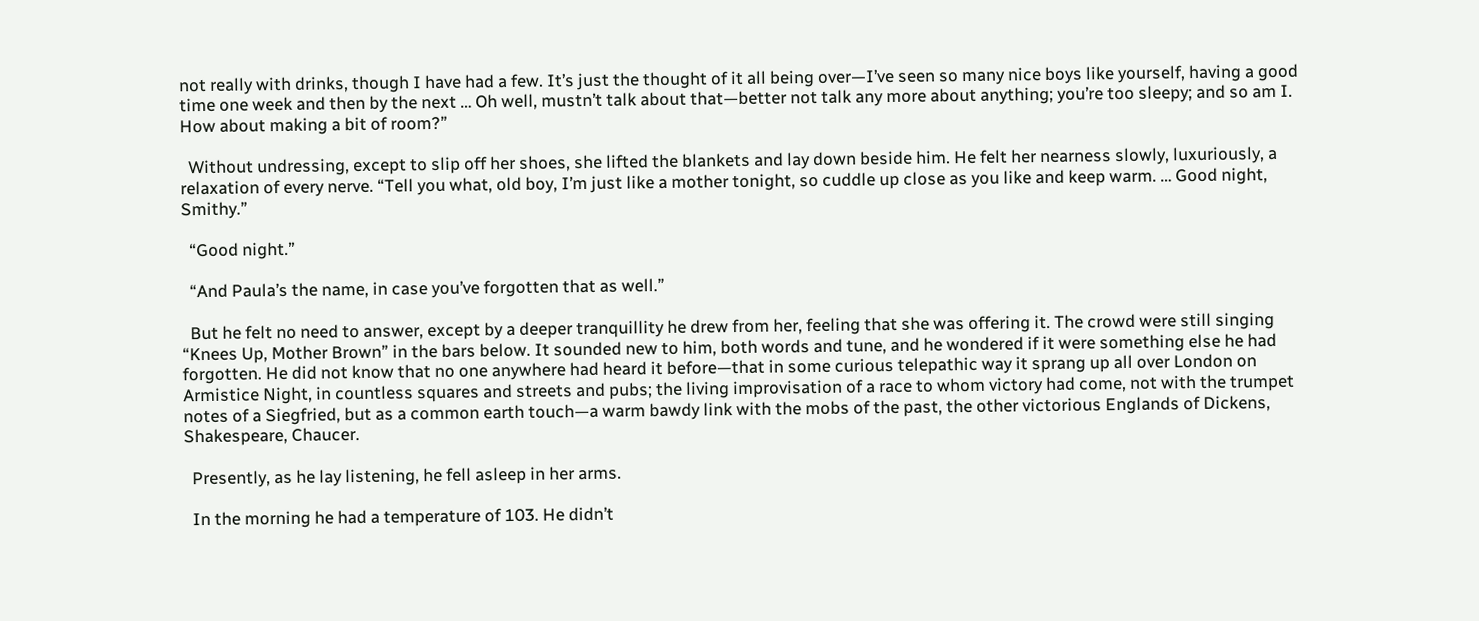not really with drinks, though I have had a few. It’s just the thought of it all being over—I’ve seen so many nice boys like yourself, having a good time one week and then by the next … Oh well, mustn’t talk about that—better not talk any more about anything; you’re too sleepy; and so am I. How about making a bit of room?”

  Without undressing, except to slip off her shoes, she lifted the blankets and lay down beside him. He felt her nearness slowly, luxuriously, a relaxation of every nerve. “Tell you what, old boy, I’m just like a mother tonight, so cuddle up close as you like and keep warm. … Good night, Smithy.”

  “Good night.”

  “And Paula’s the name, in case you’ve forgotten that as well.”

  But he felt no need to answer, except by a deeper tranquillity he drew from her, feeling that she was offering it. The crowd were still singing “Knees Up, Mother Brown” in the bars below. It sounded new to him, both words and tune, and he wondered if it were something else he had forgotten. He did not know that no one anywhere had heard it before—that in some curious telepathic way it sprang up all over London on Armistice Night, in countless squares and streets and pubs; the living improvisation of a race to whom victory had come, not with the trumpet notes of a Siegfried, but as a common earth touch—a warm bawdy link with the mobs of the past, the other victorious Englands of Dickens, Shakespeare, Chaucer.

  Presently, as he lay listening, he fell asleep in her arms.

  In the morning he had a temperature of 103. He didn’t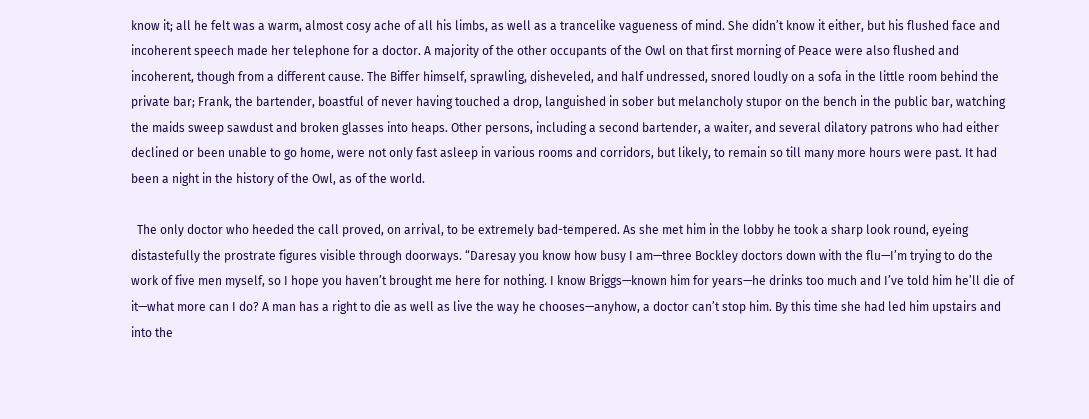know it; all he felt was a warm, almost cosy ache of all his limbs, as well as a trancelike vagueness of mind. She didn’t know it either, but his flushed face and incoherent speech made her telephone for a doctor. A majority of the other occupants of the Owl on that first morning of Peace were also flushed and incoherent, though from a different cause. The Biffer himself, sprawling, disheveled, and half undressed, snored loudly on a sofa in the little room behind the private bar; Frank, the bartender, boastful of never having touched a drop, languished in sober but melancholy stupor on the bench in the public bar, watching the maids sweep sawdust and broken glasses into heaps. Other persons, including a second bartender, a waiter, and several dilatory patrons who had either declined or been unable to go home, were not only fast asleep in various rooms and corridors, but likely, to remain so till many more hours were past. It had been a night in the history of the Owl, as of the world.

  The only doctor who heeded the call proved, on arrival, to be extremely bad-tempered. As she met him in the lobby he took a sharp look round, eyeing distastefully the prostrate figures visible through doorways. “Daresay you know how busy I am—three Bockley doctors down with the flu—I’m trying to do the work of five men myself, so I hope you haven’t brought me here for nothing. I know Briggs—known him for years—he drinks too much and I’ve told him he’ll die of it—what more can I do? A man has a right to die as well as live the way he chooses—anyhow, a doctor can’t stop him. By this time she had led him upstairs and into the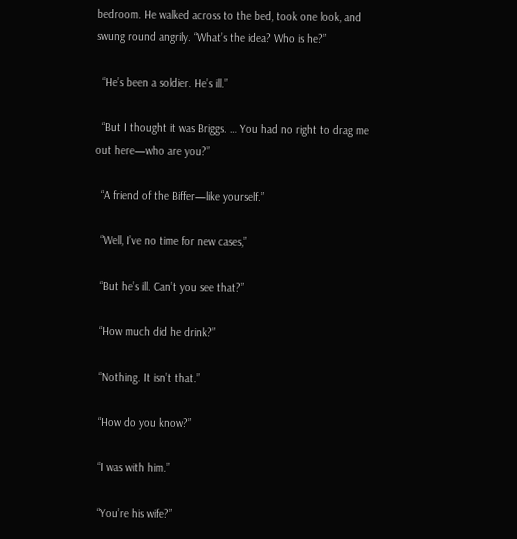bedroom. He walked across to the bed, took one look, and swung round angrily. “What’s the idea? Who is he?”

  “He’s been a soldier. He’s ill.”

  “But I thought it was Briggs. … You had no right to drag me out here—who are you?”

  “A friend of the Biffer—like yourself.”

  “Well, I’ve no time for new cases,”

  “But he’s ill. Can’t you see that?”

  “How much did he drink?”

  “Nothing. It isn’t that.”

  “How do you know?”

  “I was with him.”

  “You’re his wife?”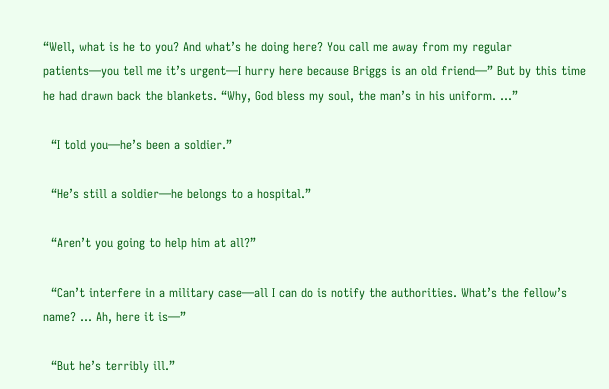“Well, what is he to you? And what’s he doing here? You call me away from my regular patients—you tell me it’s urgent—I hurry here because Briggs is an old friend—” But by this time he had drawn back the blankets. “Why, God bless my soul, the man’s in his uniform. …”

  “I told you—he’s been a soldier.”

  “He’s still a soldier—he belongs to a hospital.”

  “Aren’t you going to help him at all?”

  “Can’t interfere in a military case—all I can do is notify the authorities. What’s the fellow’s name? … Ah, here it is—”

  “But he’s terribly ill.”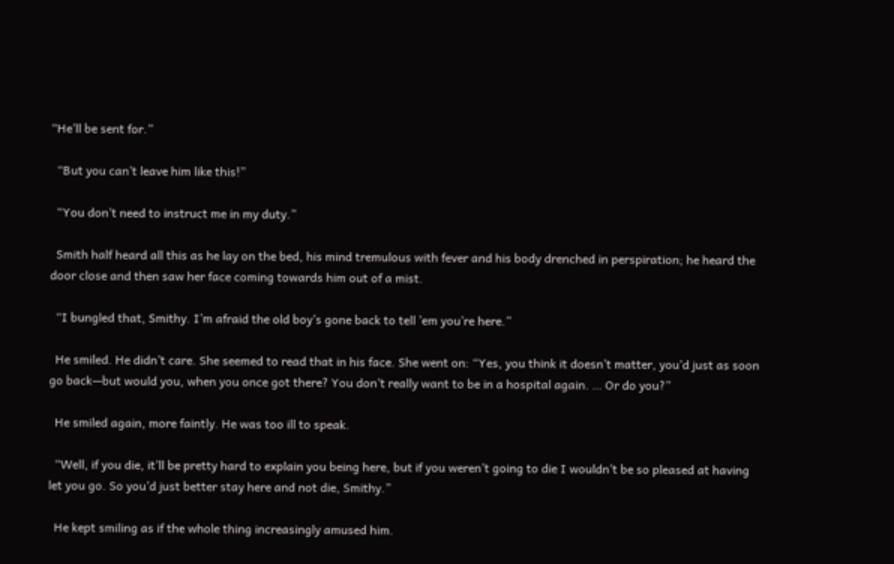“He’ll be sent for.”

  “But you can’t leave him like this!”

  “You don’t need to instruct me in my duty.”

  Smith half heard all this as he lay on the bed, his mind tremulous with fever and his body drenched in perspiration; he heard the door close and then saw her face coming towards him out of a mist.

  “I bungled that, Smithy. I’m afraid the old boy’s gone back to tell ’em you’re here.”

  He smiled. He didn’t care. She seemed to read that in his face. She went on: “Yes, you think it doesn’t matter, you’d just as soon go back—but would you, when you once got there? You don’t really want to be in a hospital again. … Or do you?”

  He smiled again, more faintly. He was too ill to speak.

  “Well, if you die, it’ll be pretty hard to explain you being here, but if you weren’t going to die I wouldn’t be so pleased at having let you go. So you’d just better stay here and not die, Smithy.”

  He kept smiling as if the whole thing increasingly amused him.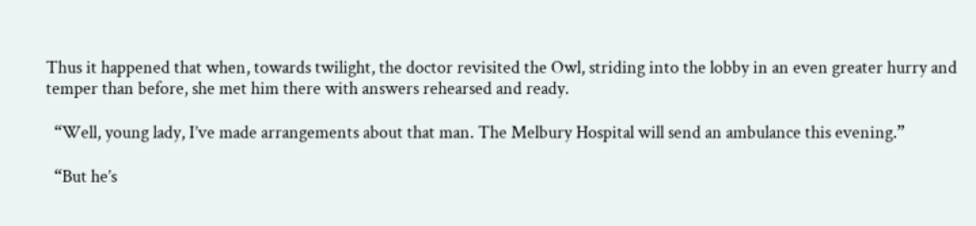Thus it happened that when, towards twilight, the doctor revisited the Owl, striding into the lobby in an even greater hurry and temper than before, she met him there with answers rehearsed and ready.

  “Well, young lady, I’ve made arrangements about that man. The Melbury Hospital will send an ambulance this evening.”

  “But he’s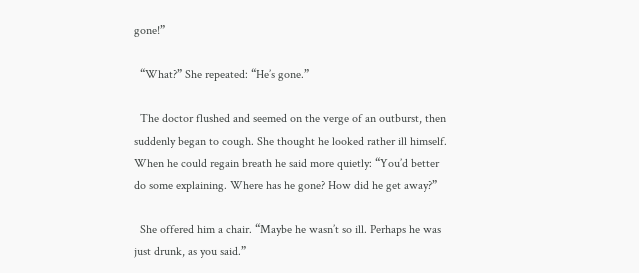gone!”

  “What?” She repeated: “He’s gone.”

  The doctor flushed and seemed on the verge of an outburst, then suddenly began to cough. She thought he looked rather ill himself. When he could regain breath he said more quietly: “You’d better do some explaining. Where has he gone? How did he get away?”

  She offered him a chair. “Maybe he wasn’t so ill. Perhaps he was just drunk, as you said.”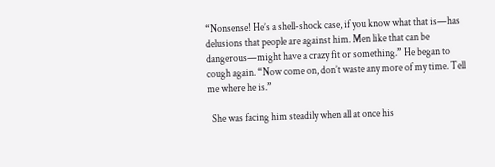“Nonsense! He’s a shell-shock case, if you know what that is—has delusions that people are against him. Men like that can be dangerous—might have a crazy fit or something.” He began to cough again. “Now come on, don’t waste any more of my time. Tell me where he is.”

  She was facing him steadily when all at once his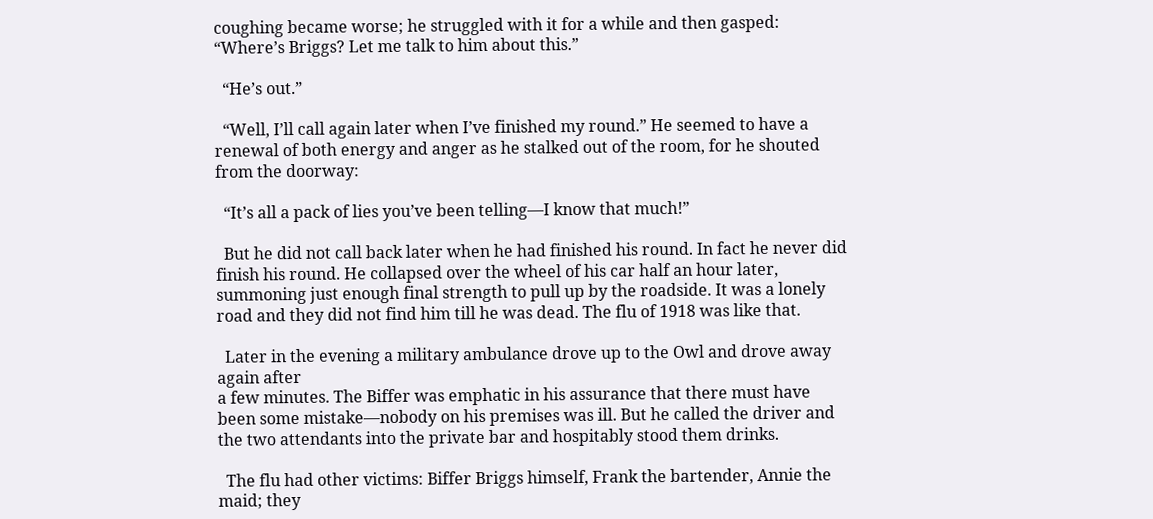coughing became worse; he struggled with it for a while and then gasped: “Where’s Briggs? Let me talk to him about this.”

  “He’s out.”

  “Well, I’ll call again later when I’ve finished my round.” He seemed to have a renewal of both energy and anger as he stalked out of the room, for he shouted from the doorway:

  “It’s all a pack of lies you’ve been telling—I know that much!”

  But he did not call back later when he had finished his round. In fact he never did finish his round. He collapsed over the wheel of his car half an hour later, summoning just enough final strength to pull up by the roadside. It was a lonely road and they did not find him till he was dead. The flu of 1918 was like that.

  Later in the evening a military ambulance drove up to the Owl and drove away again after
a few minutes. The Biffer was emphatic in his assurance that there must have been some mistake—nobody on his premises was ill. But he called the driver and the two attendants into the private bar and hospitably stood them drinks.

  The flu had other victims: Biffer Briggs himself, Frank the bartender, Annie the maid; they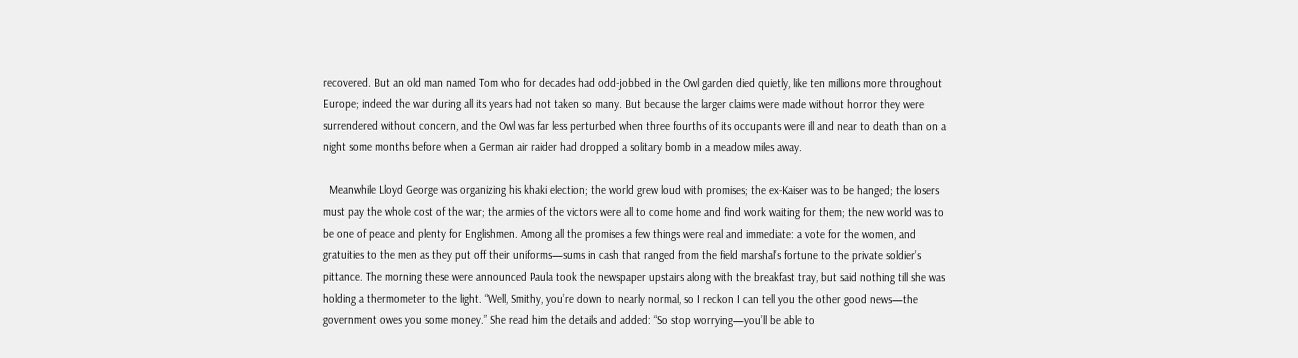recovered. But an old man named Tom who for decades had odd-jobbed in the Owl garden died quietly, like ten millions more throughout Europe; indeed the war during all its years had not taken so many. But because the larger claims were made without horror they were surrendered without concern, and the Owl was far less perturbed when three fourths of its occupants were ill and near to death than on a night some months before when a German air raider had dropped a solitary bomb in a meadow miles away.

  Meanwhile Lloyd George was organizing his khaki election; the world grew loud with promises; the ex-Kaiser was to be hanged; the losers must pay the whole cost of the war; the armies of the victors were all to come home and find work waiting for them; the new world was to be one of peace and plenty for Englishmen. Among all the promises a few things were real and immediate: a vote for the women, and gratuities to the men as they put off their uniforms—sums in cash that ranged from the field marshal’s fortune to the private soldier’s pittance. The morning these were announced Paula took the newspaper upstairs along with the breakfast tray, but said nothing till she was holding a thermometer to the light. “Well, Smithy, you’re down to nearly normal, so I reckon I can tell you the other good news—the government owes you some money.” She read him the details and added: “So stop worrying—you’ll be able to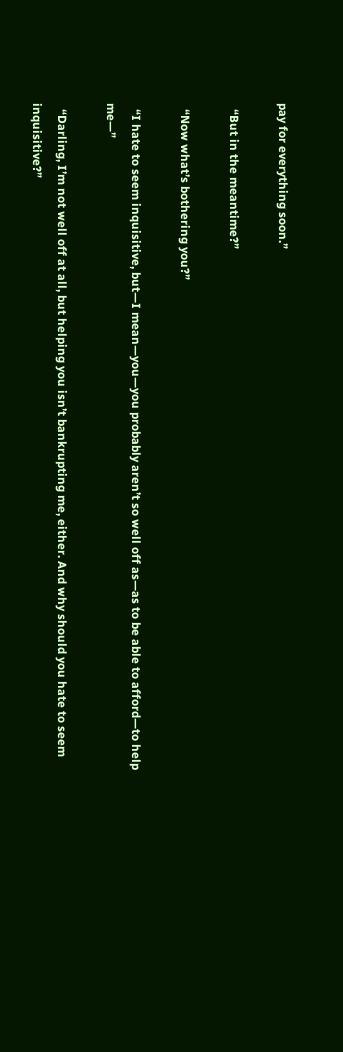pay for everything soon.”

  “But in the meantime?”

  “Now what’s bothering you?”

  “I hate to seem inquisitive, but—I mean—you—you probably aren’t so well off as—as to be able to afford—to help me—”

  “Darling, I’m not well off at all, but helping you isn’t bankrupting me, either. And why should you hate to seem inquisitive?”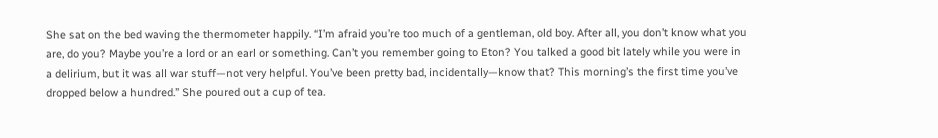She sat on the bed waving the thermometer happily. “I’m afraid you’re too much of a gentleman, old boy. After all, you don’t know what you are, do you? Maybe you’re a lord or an earl or something. Can’t you remember going to Eton? You talked a good bit lately while you were in a delirium, but it was all war stuff—not very helpful. You’ve been pretty bad, incidentally—know that? This morning’s the first time you’ve dropped below a hundred.” She poured out a cup of tea.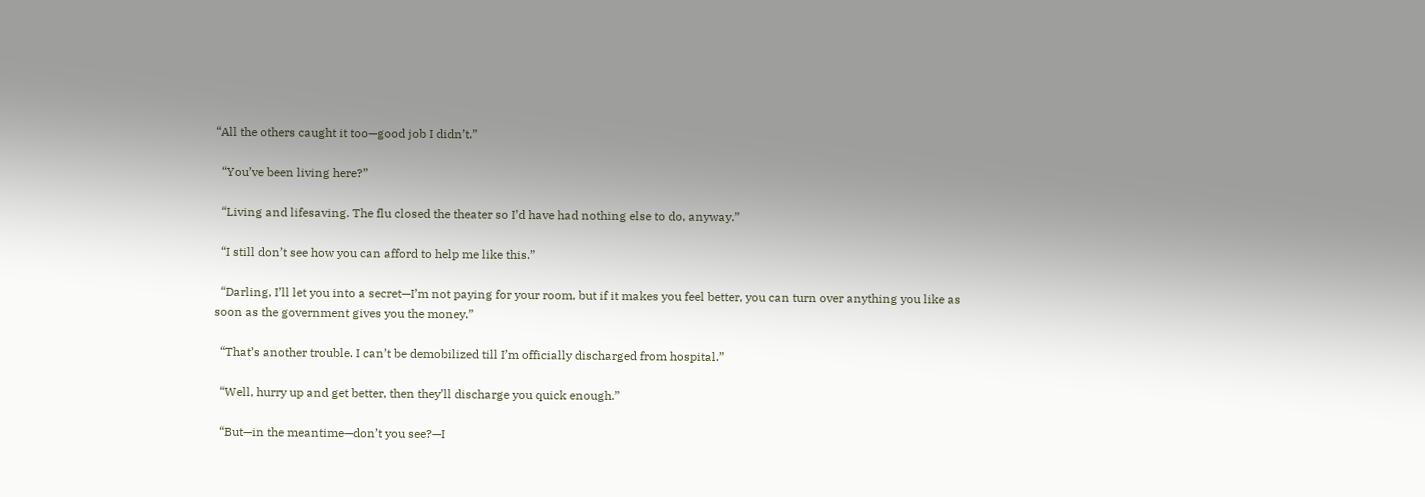“All the others caught it too—good job I didn’t.”

  “You’ve been living here?”

  “Living and lifesaving. The flu closed the theater so I’d have had nothing else to do, anyway.”

  “I still don’t see how you can afford to help me like this.”

  “Darling, I’ll let you into a secret—I’m not paying for your room, but if it makes you feel better, you can turn over anything you like as soon as the government gives you the money.”

  “That’s another trouble. I can’t be demobilized till I’m officially discharged from hospital.”

  “Well, hurry up and get better, then they’ll discharge you quick enough.”

  “But—in the meantime—don’t you see?—I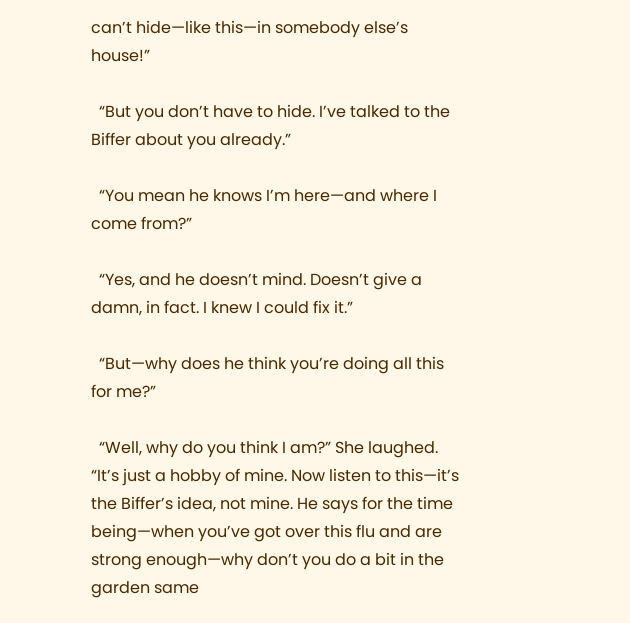can’t hide—like this—in somebody else’s house!”

  “But you don’t have to hide. I’ve talked to the Biffer about you already.”

  “You mean he knows I’m here—and where I come from?”

  “Yes, and he doesn’t mind. Doesn’t give a damn, in fact. I knew I could fix it.”

  “But—why does he think you’re doing all this for me?”

  “Well, why do you think I am?” She laughed. “It’s just a hobby of mine. Now listen to this—it’s the Biffer’s idea, not mine. He says for the time being—when you’ve got over this flu and are strong enough—why don’t you do a bit in the garden same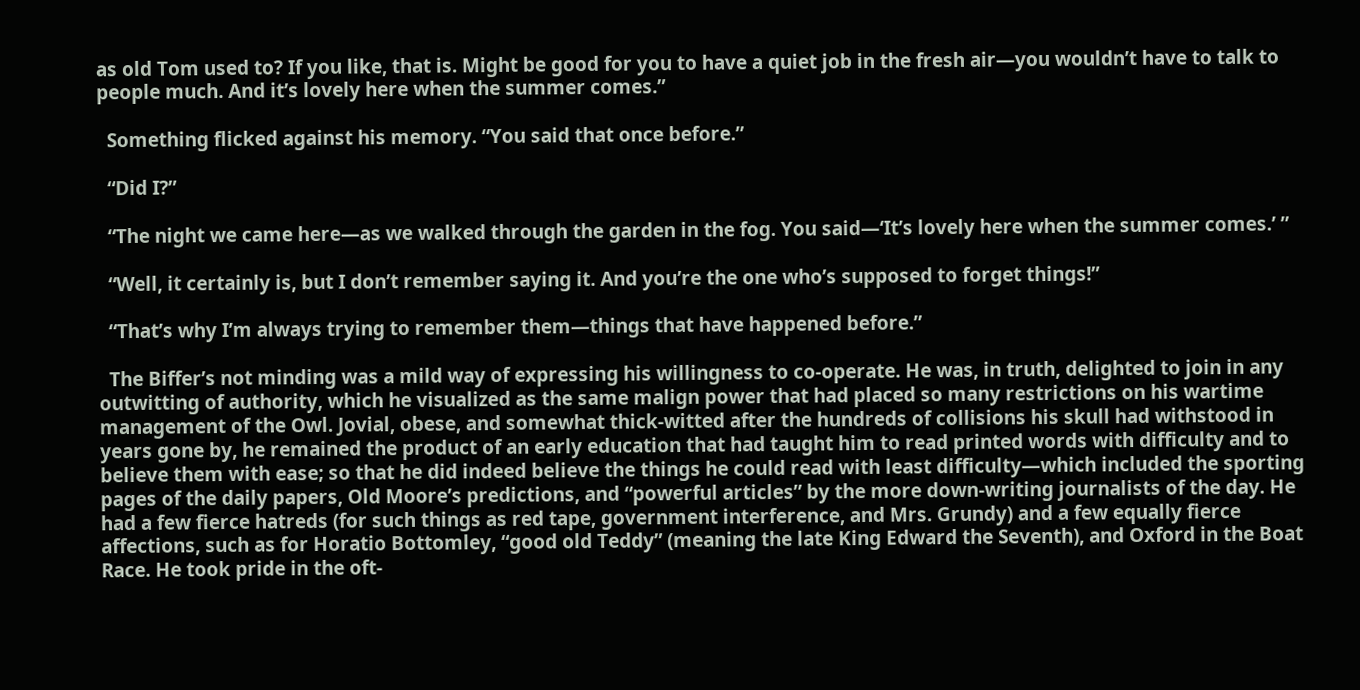as old Tom used to? If you like, that is. Might be good for you to have a quiet job in the fresh air—you wouldn’t have to talk to people much. And it’s lovely here when the summer comes.”

  Something flicked against his memory. “You said that once before.”

  “Did I?”

  “The night we came here—as we walked through the garden in the fog. You said—‘It’s lovely here when the summer comes.’ ”

  “Well, it certainly is, but I don’t remember saying it. And you’re the one who’s supposed to forget things!”

  “That’s why I’m always trying to remember them—things that have happened before.”

  The Biffer’s not minding was a mild way of expressing his willingness to co-operate. He was, in truth, delighted to join in any outwitting of authority, which he visualized as the same malign power that had placed so many restrictions on his wartime management of the Owl. Jovial, obese, and somewhat thick-witted after the hundreds of collisions his skull had withstood in years gone by, he remained the product of an early education that had taught him to read printed words with difficulty and to believe them with ease; so that he did indeed believe the things he could read with least difficulty—which included the sporting pages of the daily papers, Old Moore’s predictions, and “powerful articles” by the more down-writing journalists of the day. He had a few fierce hatreds (for such things as red tape, government interference, and Mrs. Grundy) and a few equally fierce affections, such as for Horatio Bottomley, “good old Teddy” (meaning the late King Edward the Seventh), and Oxford in the Boat Race. He took pride in the oft-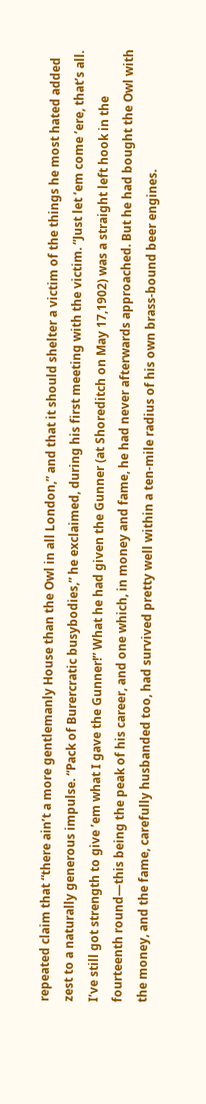repeated claim that “there ain’t a more gentlemanly House than the Owl in all London,” and that it should shelter a victim of the things he most hated added zest to a naturally generous impulse. “Pack of Burercratic busybodies,” he exclaimed, during his first meeting with the victim. “Just let ’em come ’ere, that’s all. I’ve still got strength to give ’em what I gave the Gunner!” What he had given the Gunner (at Shoreditch on May 17,1902) was a straight left hook in the fourteenth round—this being the peak of his career, and one which, in money and fame, he had never afterwards approached. But he had bought the Owl with the money, and the fame, carefully husbanded too, had survived pretty well within a ten-mile radius of his own brass-bound beer engines.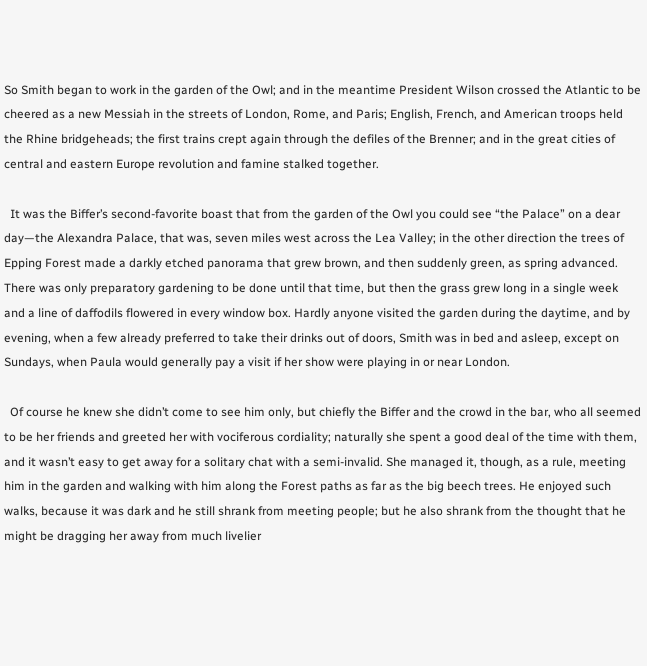So Smith began to work in the garden of the Owl; and in the meantime President Wilson crossed the Atlantic to be cheered as a new Messiah in the streets of London, Rome, and Paris; English, French, and American troops held the Rhine bridgeheads; the first trains crept again through the defiles of the Brenner; and in the great cities of central and eastern Europe revolution and famine stalked together.

  It was the Biffer’s second-favorite boast that from the garden of the Owl you could see “the Palace” on a dear day—the Alexandra Palace, that was, seven miles west across the Lea Valley; in the other direction the trees of Epping Forest made a darkly etched panorama that grew brown, and then suddenly green, as spring advanced. There was only preparatory gardening to be done until that time, but then the grass grew long in a single week and a line of daffodils flowered in every window box. Hardly anyone visited the garden during the daytime, and by evening, when a few already preferred to take their drinks out of doors, Smith was in bed and asleep, except on Sundays, when Paula would generally pay a visit if her show were playing in or near London.

  Of course he knew she didn’t come to see him only, but chiefly the Biffer and the crowd in the bar, who all seemed to be her friends and greeted her with vociferous cordiality; naturally she spent a good deal of the time with them, and it wasn’t easy to get away for a solitary chat with a semi-invalid. She managed it, though, as a rule, meeting him in the garden and walking with him along the Forest paths as far as the big beech trees. He enjoyed such walks, because it was dark and he still shrank from meeting people; but he also shrank from the thought that he might be dragging her away from much livelier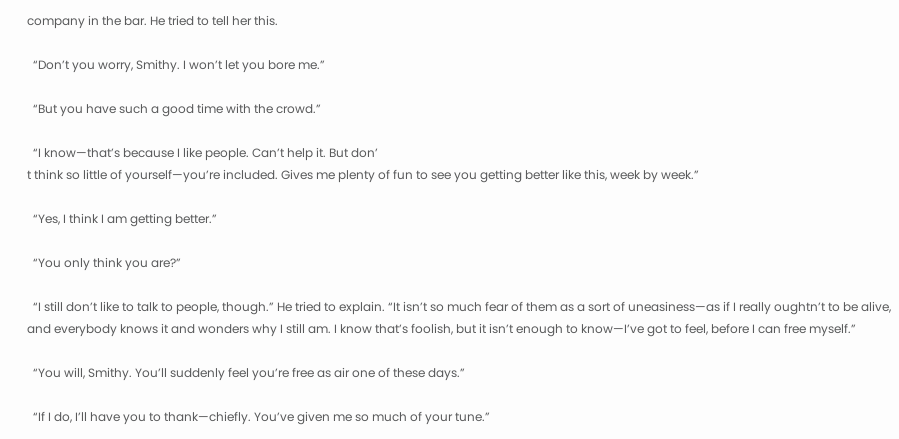company in the bar. He tried to tell her this.

  “Don’t you worry, Smithy. I won’t let you bore me.”

  “But you have such a good time with the crowd.”

  “I know—that’s because I like people. Can’t help it. But don’
t think so little of yourself—you’re included. Gives me plenty of fun to see you getting better like this, week by week.”

  “Yes, I think I am getting better.”

  “You only think you are?”

  “I still don’t like to talk to people, though.” He tried to explain. “It isn’t so much fear of them as a sort of uneasiness—as if I really oughtn’t to be alive, and everybody knows it and wonders why I still am. I know that’s foolish, but it isn’t enough to know—I’ve got to feel, before I can free myself.”

  “You will, Smithy. You’ll suddenly feel you’re free as air one of these days.”

  “If I do, I’ll have you to thank—chiefly. You’ve given me so much of your tune.”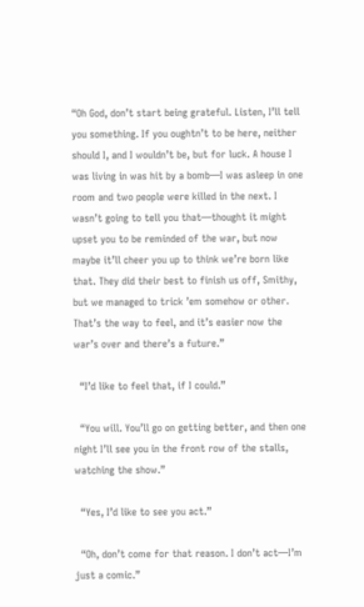“Oh God, don’t start being grateful. Listen, I’ll tell you something. If you oughtn’t to be here, neither should I, and I wouldn’t be, but for luck. A house I was living in was hit by a bomb—I was asleep in one room and two people were killed in the next. I wasn’t going to tell you that—thought it might upset you to be reminded of the war, but now maybe it’ll cheer you up to think we’re born like that. They did their best to finish us off, Smithy, but we managed to trick ’em somehow or other. That’s the way to feel, and it’s easier now the war’s over and there’s a future.”

  “I’d like to feel that, if I could.”

  “You will. You’ll go on getting better, and then one night I’ll see you in the front row of the stalls, watching the show.”

  “Yes, I’d like to see you act.”

  “Oh, don’t come for that reason. I don’t act—I’m just a comic.”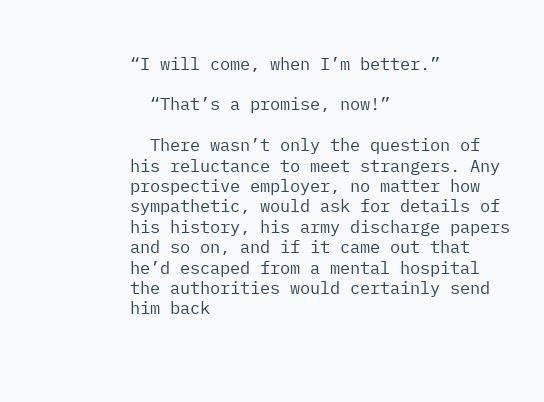“I will come, when I’m better.”

  “That’s a promise, now!”

  There wasn’t only the question of his reluctance to meet strangers. Any prospective employer, no matter how sympathetic, would ask for details of his history, his army discharge papers and so on, and if it came out that he’d escaped from a mental hospital the authorities would certainly send him back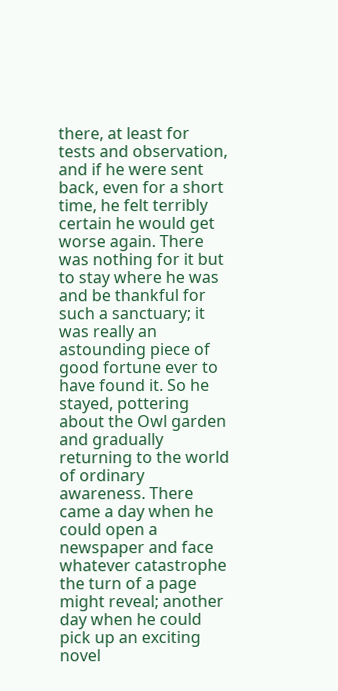there, at least for tests and observation, and if he were sent back, even for a short time, he felt terribly certain he would get worse again. There was nothing for it but to stay where he was and be thankful for such a sanctuary; it was really an astounding piece of good fortune ever to have found it. So he stayed, pottering about the Owl garden and gradually returning to the world of ordinary awareness. There came a day when he could open a newspaper and face whatever catastrophe the turn of a page might reveal; another day when he could pick up an exciting novel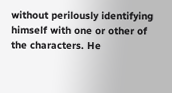without perilously identifying himself with one or other of the characters. He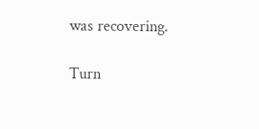was recovering.

Turn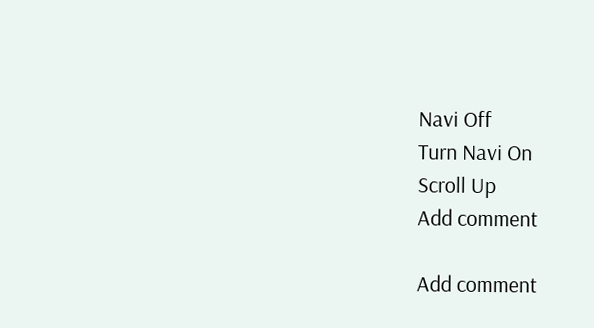Navi Off
Turn Navi On
Scroll Up
Add comment

Add comment